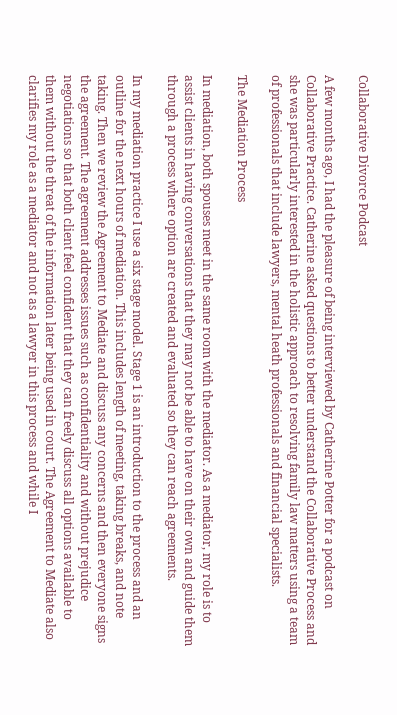Collaborative Divorce Podcast

A few months ago, I had the pleasure of being interviewed by Catherine Potter for a podcast on Collaborative Practice. Catherine asked questions to better understand the Collaborative Process and she was particularly interested in the holistic approach to resolving family law matters using a team of professionals that include lawyers, mental heath professionals and financial specialists.

The Mediation Process

In mediation, both spouses meet in the same room with the mediator. As a mediator, my role is to assist clients in having conversations that they may not be able to have on their own and guide them through a process where option are created and evaluated so they can reach agreements.

In my mediation practice I use a six stage model. Stage 1 is an introduction to the process and an outline for the next hours of mediation. This includes length of meeting, taking breaks, and note taking. Then we review the Agreement to Mediate and discuss any concerns and then everyone signs the agreement. The agreement addresses issues such as confidentiality and without prejudice negotiations so that both client feel confident that they can freely discuss all options available to them without the threat of the information later being used in court. The Agreement to Mediate also clarifies my role as a mediator and not as a lawyer in this process and while I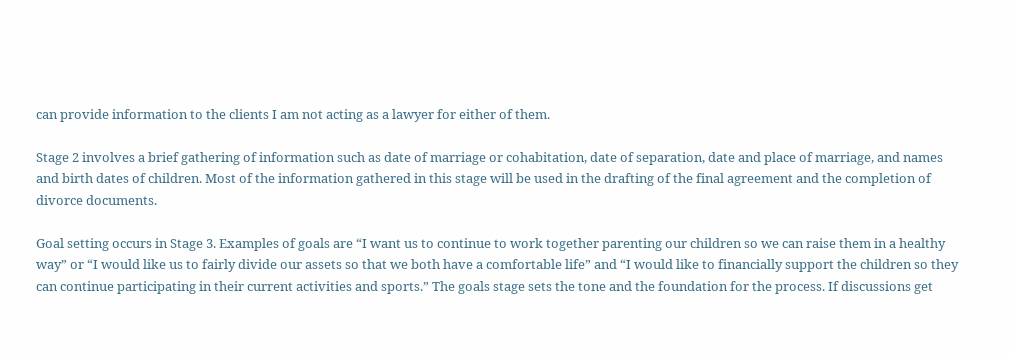can provide information to the clients I am not acting as a lawyer for either of them.

Stage 2 involves a brief gathering of information such as date of marriage or cohabitation, date of separation, date and place of marriage, and names and birth dates of children. Most of the information gathered in this stage will be used in the drafting of the final agreement and the completion of divorce documents.

Goal setting occurs in Stage 3. Examples of goals are “I want us to continue to work together parenting our children so we can raise them in a healthy way” or “I would like us to fairly divide our assets so that we both have a comfortable life” and “I would like to financially support the children so they can continue participating in their current activities and sports.” The goals stage sets the tone and the foundation for the process. If discussions get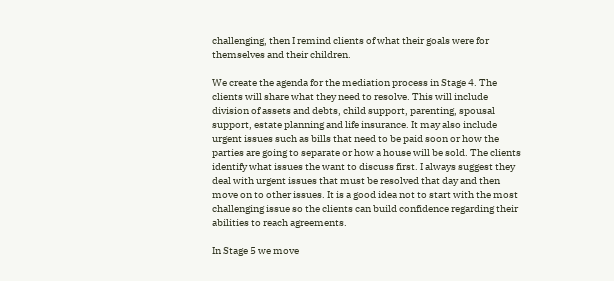challenging, then I remind clients of what their goals were for themselves and their children.

We create the agenda for the mediation process in Stage 4. The clients will share what they need to resolve. This will include division of assets and debts, child support, parenting, spousal support, estate planning and life insurance. It may also include urgent issues such as bills that need to be paid soon or how the parties are going to separate or how a house will be sold. The clients identify what issues the want to discuss first. I always suggest they deal with urgent issues that must be resolved that day and then move on to other issues. It is a good idea not to start with the most challenging issue so the clients can build confidence regarding their abilities to reach agreements.

In Stage 5 we move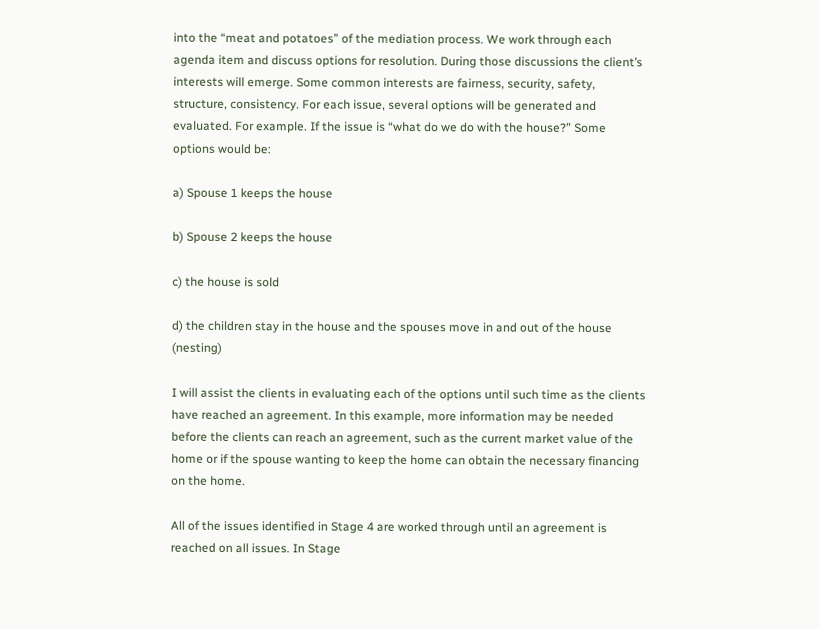into the “meat and potatoes” of the mediation process. We work through each agenda item and discuss options for resolution. During those discussions the client’s interests will emerge. Some common interests are fairness, security, safety, structure, consistency. For each issue, several options will be generated and evaluated. For example. If the issue is “what do we do with the house?” Some options would be:

a) Spouse 1 keeps the house

b) Spouse 2 keeps the house

c) the house is sold

d) the children stay in the house and the spouses move in and out of the house (nesting)

I will assist the clients in evaluating each of the options until such time as the clients have reached an agreement. In this example, more information may be needed before the clients can reach an agreement, such as the current market value of the home or if the spouse wanting to keep the home can obtain the necessary financing on the home.

All of the issues identified in Stage 4 are worked through until an agreement is reached on all issues. In Stage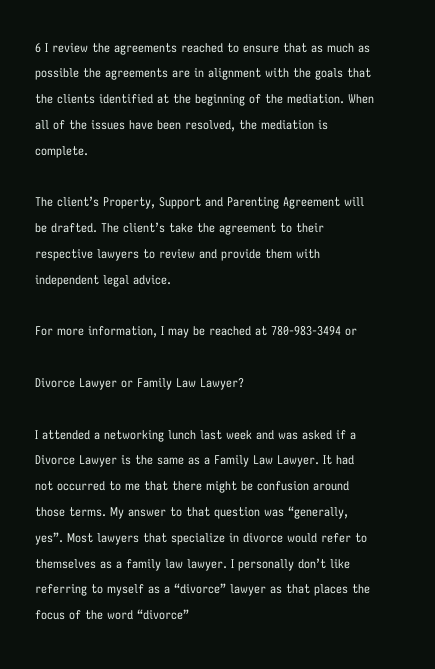6 I review the agreements reached to ensure that as much as possible the agreements are in alignment with the goals that the clients identified at the beginning of the mediation. When all of the issues have been resolved, the mediation is complete.

The client’s Property, Support and Parenting Agreement will be drafted. The client’s take the agreement to their respective lawyers to review and provide them with independent legal advice.

For more information, I may be reached at 780-983-3494 or

Divorce Lawyer or Family Law Lawyer?

I attended a networking lunch last week and was asked if a Divorce Lawyer is the same as a Family Law Lawyer. It had not occurred to me that there might be confusion around those terms. My answer to that question was “generally, yes”. Most lawyers that specialize in divorce would refer to themselves as a family law lawyer. I personally don’t like referring to myself as a “divorce” lawyer as that places the focus of the word “divorce”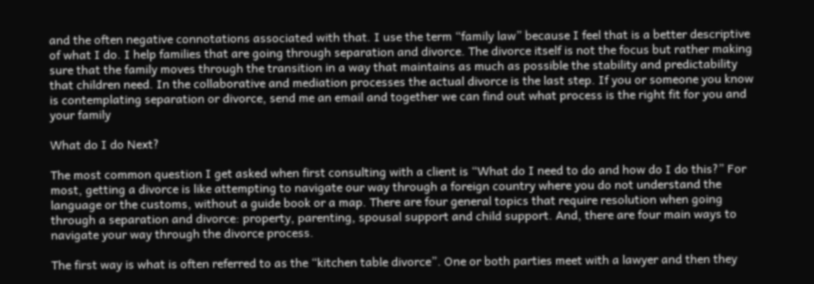and the often negative connotations associated with that. I use the term “family law” because I feel that is a better descriptive of what I do. I help families that are going through separation and divorce. The divorce itself is not the focus but rather making sure that the family moves through the transition in a way that maintains as much as possible the stability and predictability that children need. In the collaborative and mediation processes the actual divorce is the last step. If you or someone you know is contemplating separation or divorce, send me an email and together we can find out what process is the right fit for you and your family

What do I do Next?

The most common question I get asked when first consulting with a client is “What do I need to do and how do I do this?” For most, getting a divorce is like attempting to navigate our way through a foreign country where you do not understand the language or the customs, without a guide book or a map. There are four general topics that require resolution when going through a separation and divorce: property, parenting, spousal support and child support. And, there are four main ways to navigate your way through the divorce process.

The first way is what is often referred to as the “kitchen table divorce”. One or both parties meet with a lawyer and then they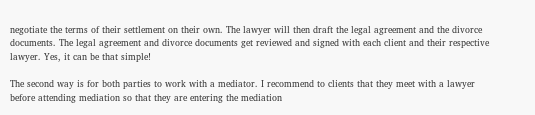negotiate the terms of their settlement on their own. The lawyer will then draft the legal agreement and the divorce documents. The legal agreement and divorce documents get reviewed and signed with each client and their respective lawyer. Yes, it can be that simple!

The second way is for both parties to work with a mediator. I recommend to clients that they meet with a lawyer before attending mediation so that they are entering the mediation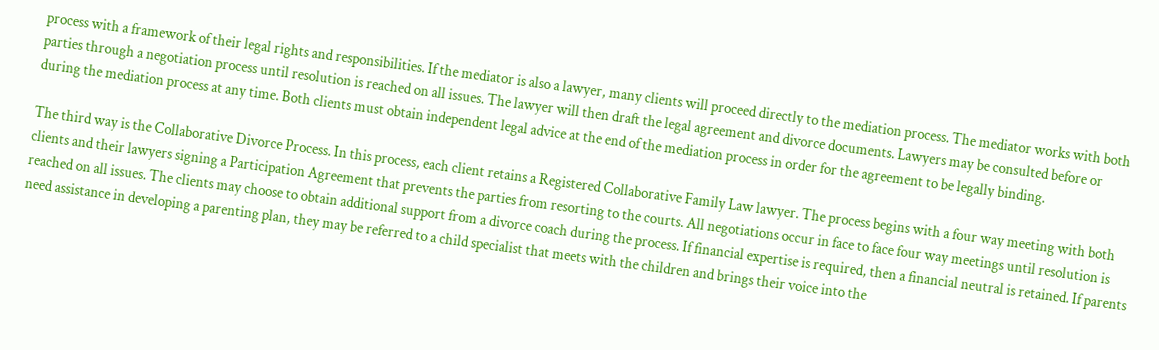process with a framework of their legal rights and responsibilities. If the mediator is also a lawyer, many clients will proceed directly to the mediation process. The mediator works with both parties through a negotiation process until resolution is reached on all issues. The lawyer will then draft the legal agreement and divorce documents. Lawyers may be consulted before or during the mediation process at any time. Both clients must obtain independent legal advice at the end of the mediation process in order for the agreement to be legally binding.

The third way is the Collaborative Divorce Process. In this process, each client retains a Registered Collaborative Family Law lawyer. The process begins with a four way meeting with both clients and their lawyers signing a Participation Agreement that prevents the parties from resorting to the courts. All negotiations occur in face to face four way meetings until resolution is reached on all issues. The clients may choose to obtain additional support from a divorce coach during the process. If financial expertise is required, then a financial neutral is retained. If parents need assistance in developing a parenting plan, they may be referred to a child specialist that meets with the children and brings their voice into the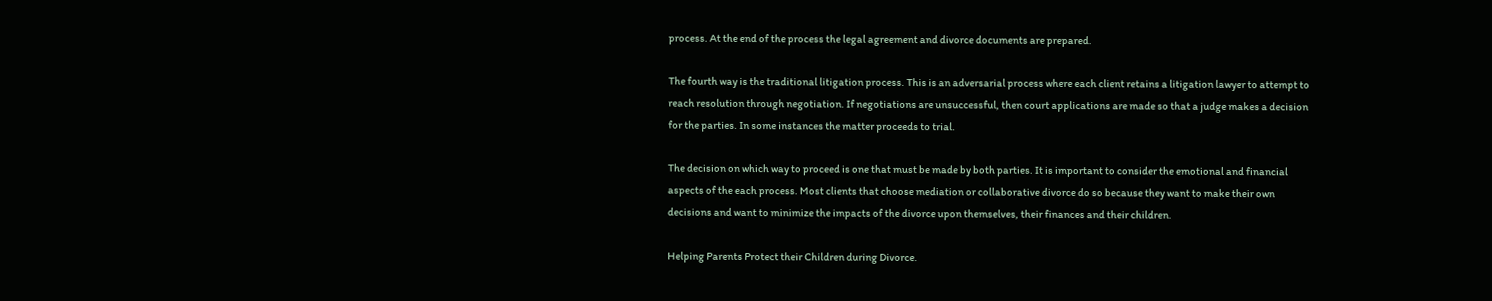process. At the end of the process the legal agreement and divorce documents are prepared.

The fourth way is the traditional litigation process. This is an adversarial process where each client retains a litigation lawyer to attempt to reach resolution through negotiation. If negotiations are unsuccessful, then court applications are made so that a judge makes a decision for the parties. In some instances the matter proceeds to trial.

The decision on which way to proceed is one that must be made by both parties. It is important to consider the emotional and financial aspects of the each process. Most clients that choose mediation or collaborative divorce do so because they want to make their own decisions and want to minimize the impacts of the divorce upon themselves, their finances and their children.

Helping Parents Protect their Children during Divorce.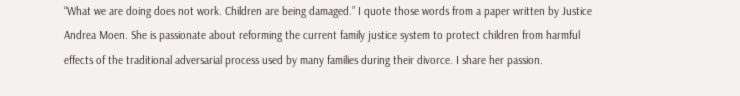“What we are doing does not work. Children are being damaged.” I quote those words from a paper written by Justice Andrea Moen. She is passionate about reforming the current family justice system to protect children from harmful effects of the traditional adversarial process used by many families during their divorce. I share her passion.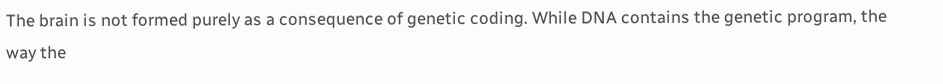The brain is not formed purely as a consequence of genetic coding. While DNA contains the genetic program, the way the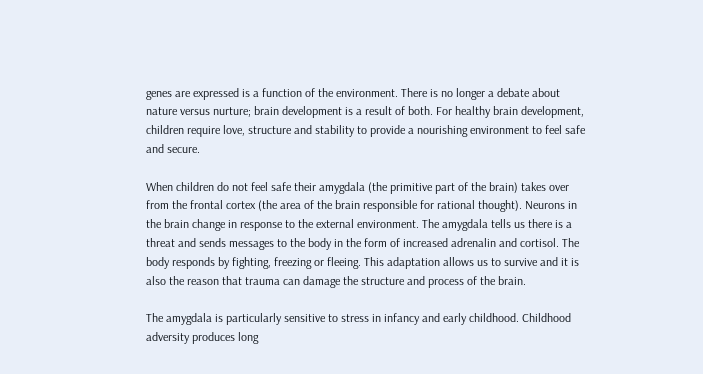genes are expressed is a function of the environment. There is no longer a debate about nature versus nurture; brain development is a result of both. For healthy brain development, children require love, structure and stability to provide a nourishing environment to feel safe and secure.

When children do not feel safe their amygdala (the primitive part of the brain) takes over from the frontal cortex (the area of the brain responsible for rational thought). Neurons in the brain change in response to the external environment. The amygdala tells us there is a threat and sends messages to the body in the form of increased adrenalin and cortisol. The body responds by fighting, freezing or fleeing. This adaptation allows us to survive and it is also the reason that trauma can damage the structure and process of the brain.

The amygdala is particularly sensitive to stress in infancy and early childhood. Childhood adversity produces long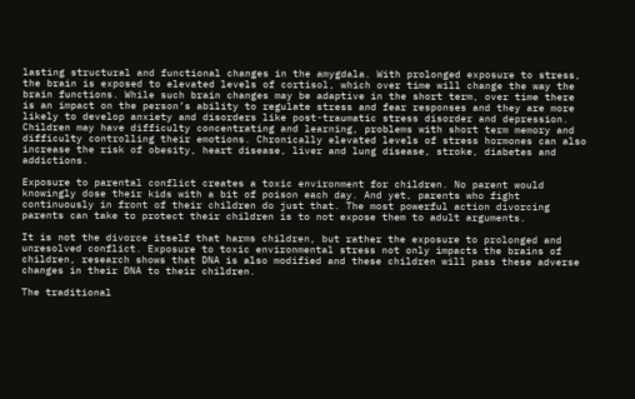lasting structural and functional changes in the amygdala. With prolonged exposure to stress, the brain is exposed to elevated levels of cortisol, which over time will change the way the brain functions. While such brain changes may be adaptive in the short term, over time there is an impact on the person’s ability to regulate stress and fear responses and they are more likely to develop anxiety and disorders like post-traumatic stress disorder and depression. Children may have difficulty concentrating and learning, problems with short term memory and difficulty controlling their emotions. Chronically elevated levels of stress hormones can also increase the risk of obesity, heart disease, liver and lung disease, stroke, diabetes and addictions.

Exposure to parental conflict creates a toxic environment for children. No parent would knowingly dose their kids with a bit of poison each day. And yet, parents who fight continuously in front of their children do just that. The most powerful action divorcing parents can take to protect their children is to not expose them to adult arguments.

It is not the divorce itself that harms children, but rather the exposure to prolonged and unresolved conflict. Exposure to toxic environmental stress not only impacts the brains of children, research shows that DNA is also modified and these children will pass these adverse changes in their DNA to their children.

The traditional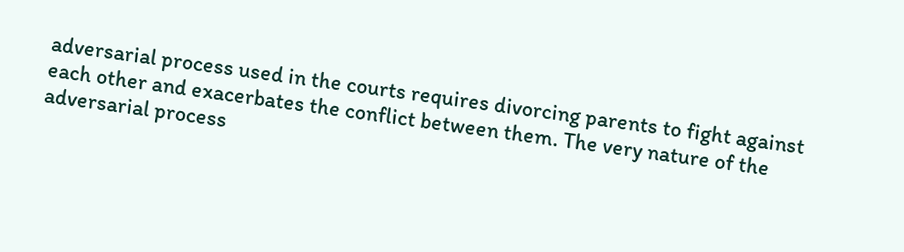adversarial process used in the courts requires divorcing parents to fight against each other and exacerbates the conflict between them. The very nature of the adversarial process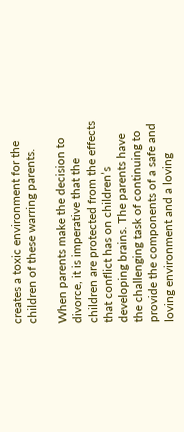creates a toxic environment for the children of these warring parents.

When parents make the decision to divorce, it is imperative that the children are protected from the effects that conflict has on children’s developing brains. The parents have the challenging task of continuing to provide the components of a safe and loving environment and a loving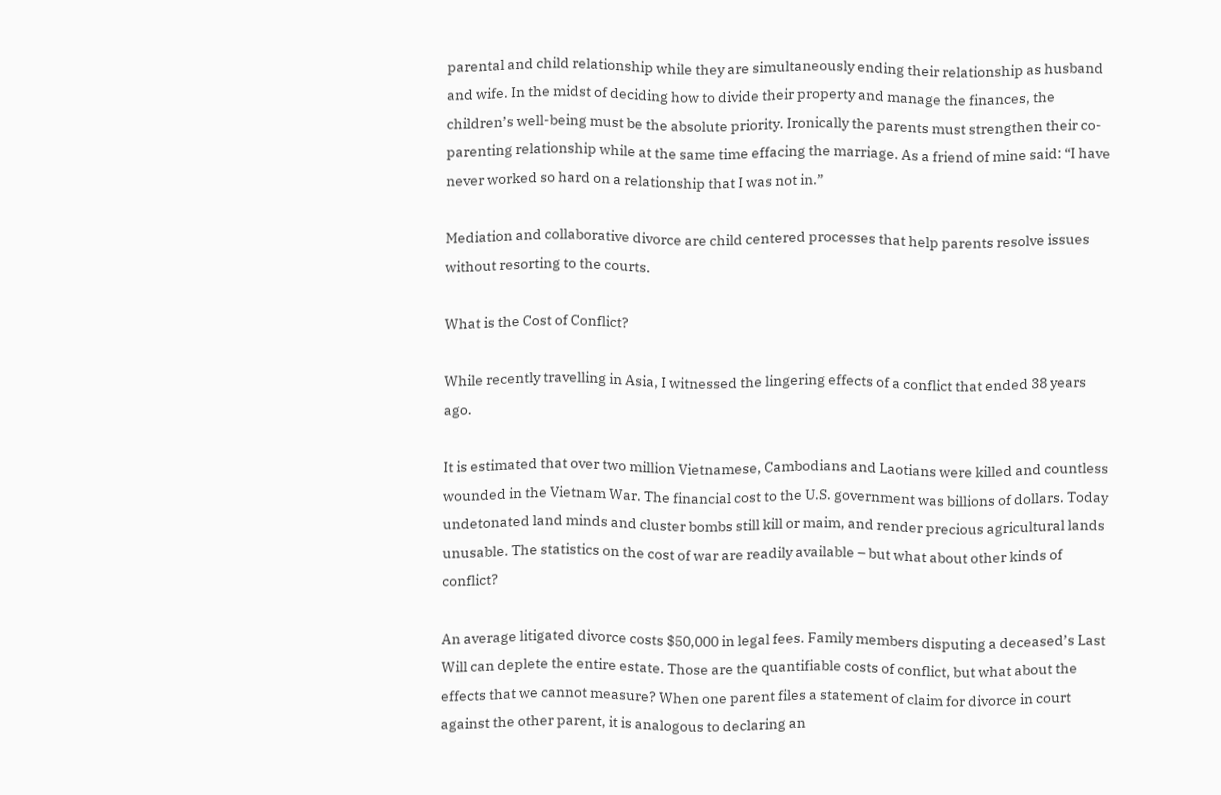parental and child relationship while they are simultaneously ending their relationship as husband and wife. In the midst of deciding how to divide their property and manage the finances, the children’s well-being must be the absolute priority. Ironically the parents must strengthen their co-parenting relationship while at the same time effacing the marriage. As a friend of mine said: “I have never worked so hard on a relationship that I was not in.”

Mediation and collaborative divorce are child centered processes that help parents resolve issues without resorting to the courts.

What is the Cost of Conflict?

While recently travelling in Asia, I witnessed the lingering effects of a conflict that ended 38 years ago.

It is estimated that over two million Vietnamese, Cambodians and Laotians were killed and countless wounded in the Vietnam War. The financial cost to the U.S. government was billions of dollars. Today undetonated land minds and cluster bombs still kill or maim, and render precious agricultural lands unusable. The statistics on the cost of war are readily available – but what about other kinds of conflict?

An average litigated divorce costs $50,000 in legal fees. Family members disputing a deceased’s Last Will can deplete the entire estate. Those are the quantifiable costs of conflict, but what about the effects that we cannot measure? When one parent files a statement of claim for divorce in court against the other parent, it is analogous to declaring an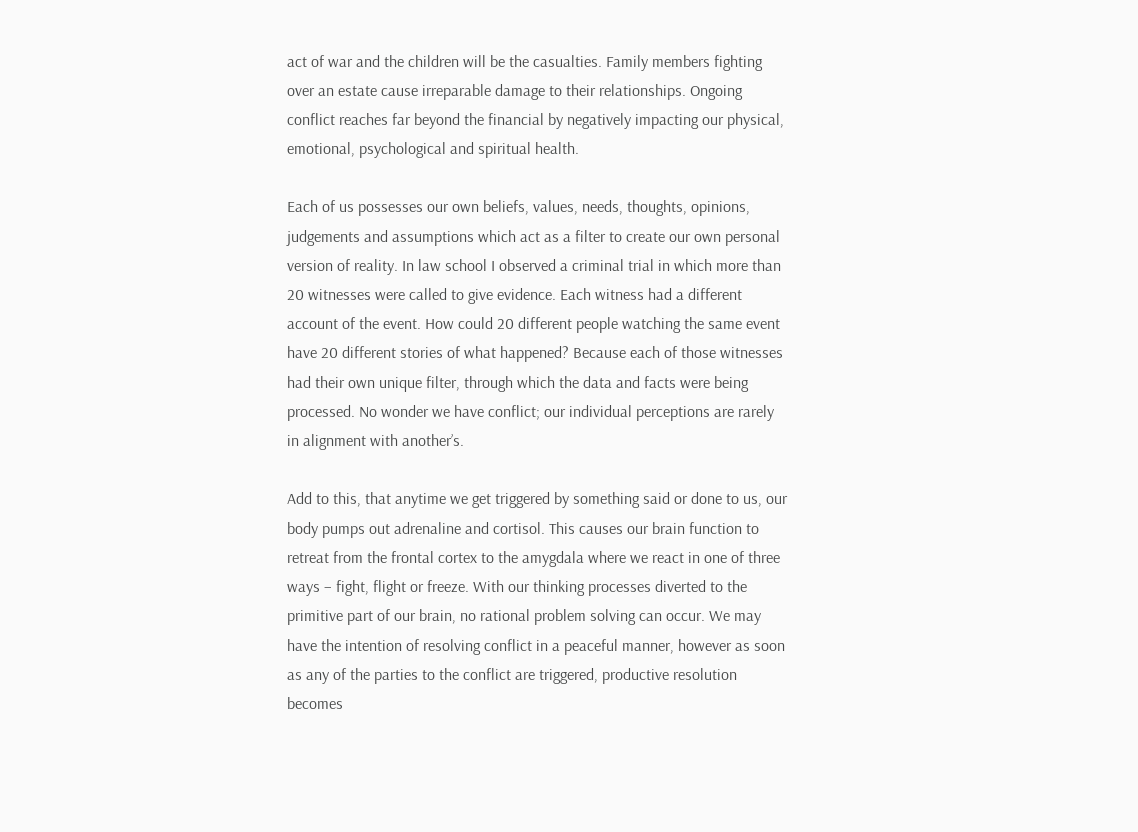act of war and the children will be the casualties. Family members fighting over an estate cause irreparable damage to their relationships. Ongoing conflict reaches far beyond the financial by negatively impacting our physical, emotional, psychological and spiritual health.

Each of us possesses our own beliefs, values, needs, thoughts, opinions, judgements and assumptions which act as a filter to create our own personal version of reality. In law school I observed a criminal trial in which more than 20 witnesses were called to give evidence. Each witness had a different account of the event. How could 20 different people watching the same event have 20 different stories of what happened? Because each of those witnesses had their own unique filter, through which the data and facts were being processed. No wonder we have conflict; our individual perceptions are rarely in alignment with another’s.

Add to this, that anytime we get triggered by something said or done to us, our body pumps out adrenaline and cortisol. This causes our brain function to retreat from the frontal cortex to the amygdala where we react in one of three ways – fight, flight or freeze. With our thinking processes diverted to the primitive part of our brain, no rational problem solving can occur. We may have the intention of resolving conflict in a peaceful manner, however as soon as any of the parties to the conflict are triggered, productive resolution becomes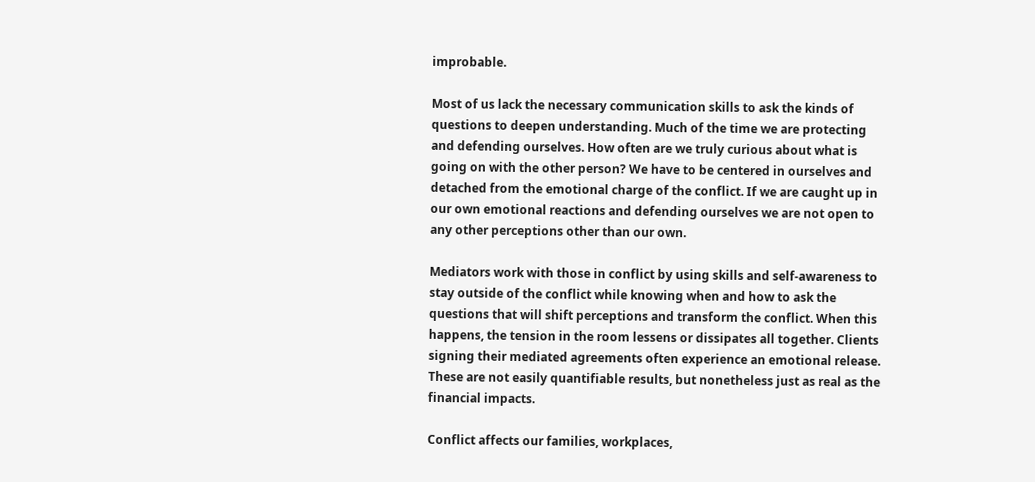improbable.

Most of us lack the necessary communication skills to ask the kinds of questions to deepen understanding. Much of the time we are protecting and defending ourselves. How often are we truly curious about what is going on with the other person? We have to be centered in ourselves and detached from the emotional charge of the conflict. If we are caught up in our own emotional reactions and defending ourselves we are not open to any other perceptions other than our own.

Mediators work with those in conflict by using skills and self-awareness to stay outside of the conflict while knowing when and how to ask the questions that will shift perceptions and transform the conflict. When this happens, the tension in the room lessens or dissipates all together. Clients signing their mediated agreements often experience an emotional release. These are not easily quantifiable results, but nonetheless just as real as the financial impacts.

Conflict affects our families, workplaces,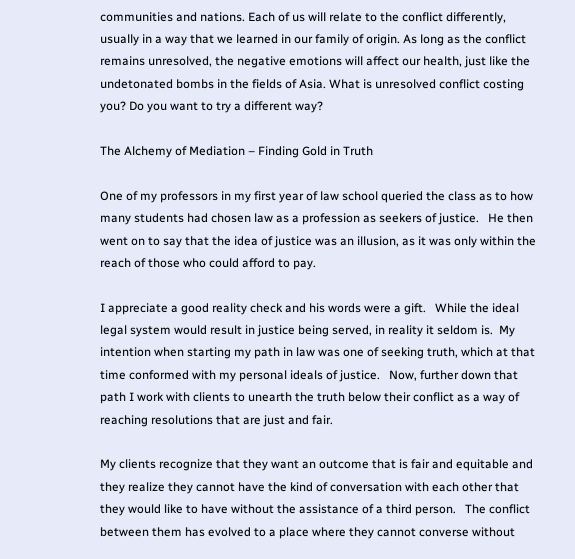communities and nations. Each of us will relate to the conflict differently, usually in a way that we learned in our family of origin. As long as the conflict remains unresolved, the negative emotions will affect our health, just like the undetonated bombs in the fields of Asia. What is unresolved conflict costing you? Do you want to try a different way?

The Alchemy of Mediation – Finding Gold in Truth

One of my professors in my first year of law school queried the class as to how many students had chosen law as a profession as seekers of justice.   He then went on to say that the idea of justice was an illusion, as it was only within the reach of those who could afford to pay.

I appreciate a good reality check and his words were a gift.   While the ideal legal system would result in justice being served, in reality it seldom is.  My intention when starting my path in law was one of seeking truth, which at that time conformed with my personal ideals of justice.   Now, further down that path I work with clients to unearth the truth below their conflict as a way of reaching resolutions that are just and fair.

My clients recognize that they want an outcome that is fair and equitable and they realize they cannot have the kind of conversation with each other that they would like to have without the assistance of a third person.   The conflict between them has evolved to a place where they cannot converse without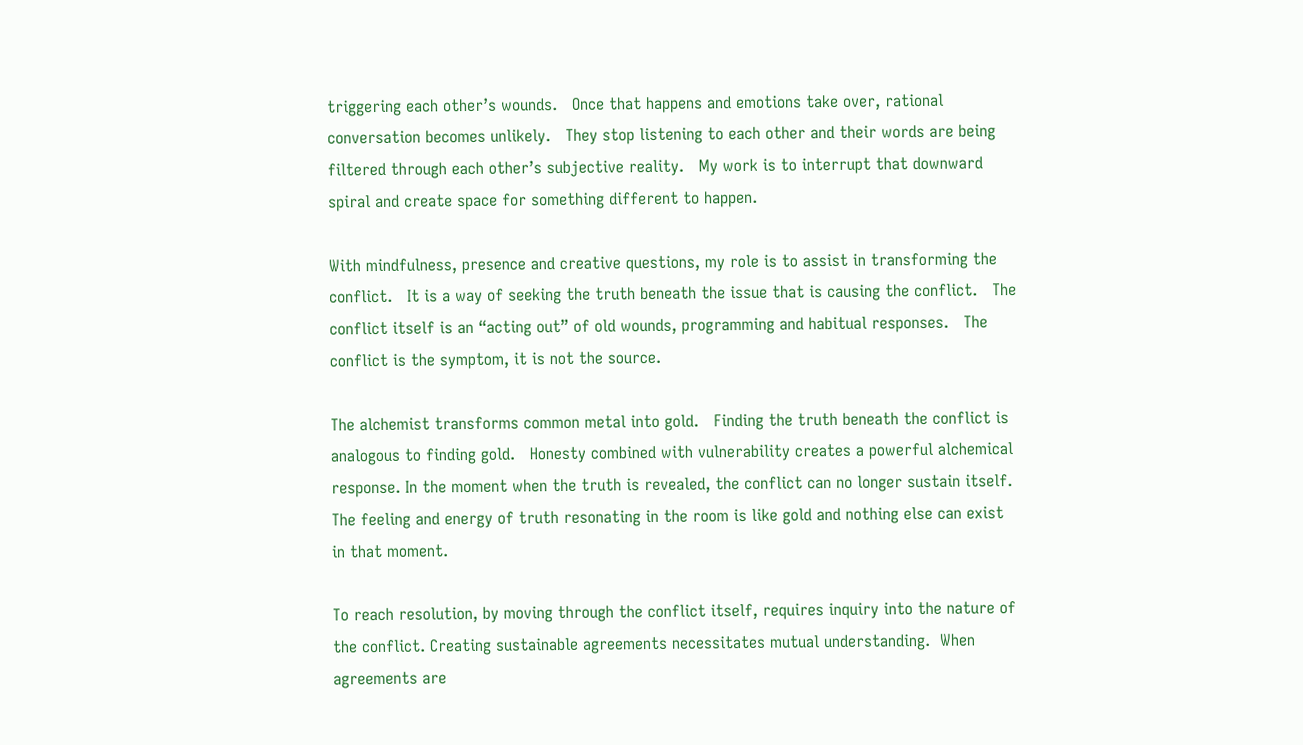triggering each other’s wounds.   Once that happens and emotions take over, rational conversation becomes unlikely.   They stop listening to each other and their words are being filtered through each other’s subjective reality.   My work is to interrupt that downward spiral and create space for something different to happen.

With mindfulness, presence and creative questions, my role is to assist in transforming the conflict.   It is a way of seeking the truth beneath the issue that is causing the conflict.   The conflict itself is an “acting out” of old wounds, programming and habitual responses.   The conflict is the symptom, it is not the source.

The alchemist transforms common metal into gold.   Finding the truth beneath the conflict is analogous to finding gold.   Honesty combined with vulnerability creates a powerful alchemical response. In the moment when the truth is revealed, the conflict can no longer sustain itself.   The feeling and energy of truth resonating in the room is like gold and nothing else can exist in that moment.

To reach resolution, by moving through the conflict itself, requires inquiry into the nature of the conflict. Creating sustainable agreements necessitates mutual understanding.  When agreements are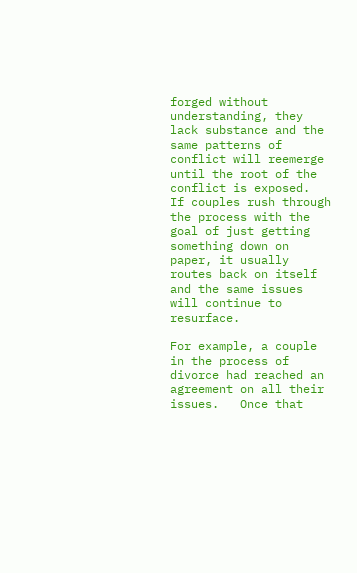forged without understanding, they lack substance and the same patterns of conflict will reemerge until the root of the conflict is exposed.   If couples rush through the process with the goal of just getting something down on paper, it usually routes back on itself and the same issues will continue to resurface.

For example, a couple in the process of divorce had reached an agreement on all their issues.   Once that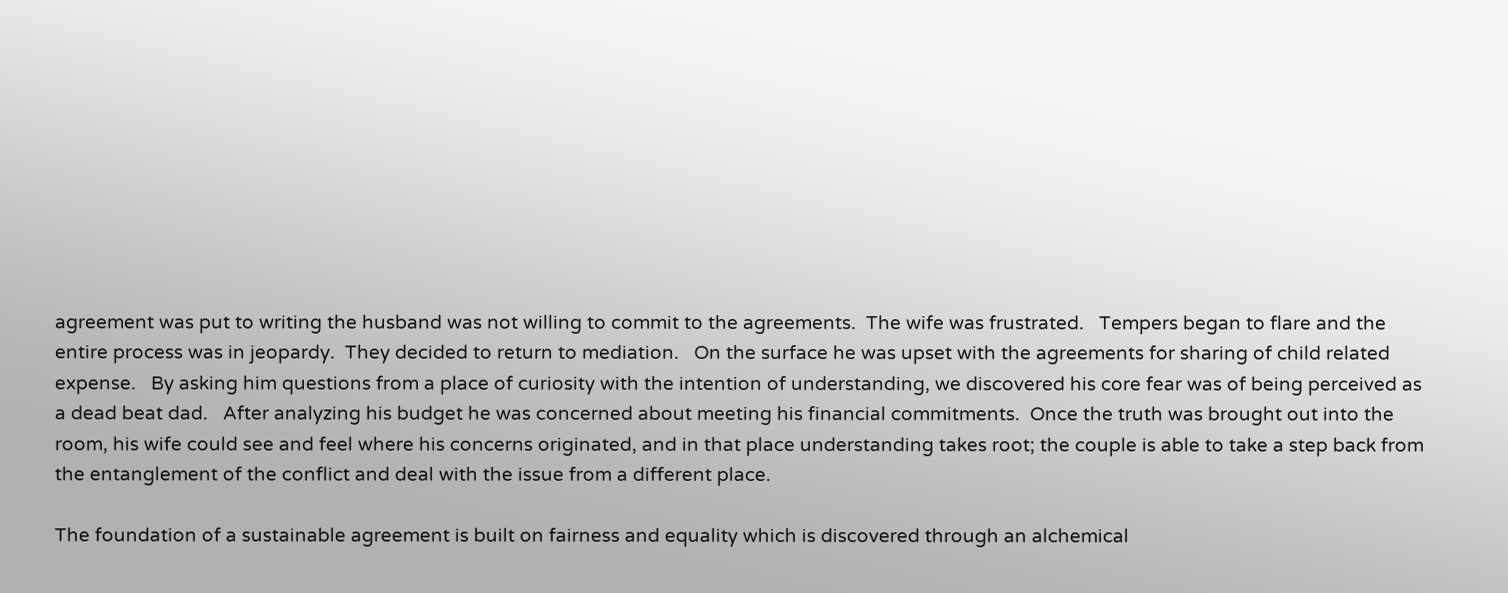agreement was put to writing the husband was not willing to commit to the agreements.  The wife was frustrated.   Tempers began to flare and the entire process was in jeopardy.  They decided to return to mediation.   On the surface he was upset with the agreements for sharing of child related expense.   By asking him questions from a place of curiosity with the intention of understanding, we discovered his core fear was of being perceived as a dead beat dad.   After analyzing his budget he was concerned about meeting his financial commitments.  Once the truth was brought out into the room, his wife could see and feel where his concerns originated, and in that place understanding takes root; the couple is able to take a step back from the entanglement of the conflict and deal with the issue from a different place.

The foundation of a sustainable agreement is built on fairness and equality which is discovered through an alchemical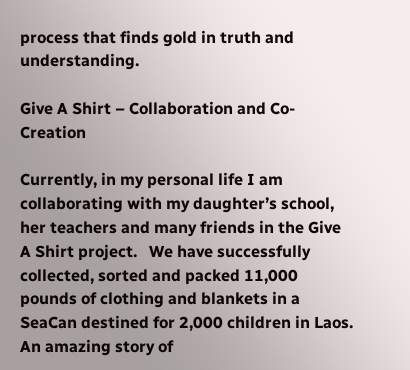process that finds gold in truth and understanding.

Give A Shirt – Collaboration and Co-Creation

Currently, in my personal life I am collaborating with my daughter’s school, her teachers and many friends in the Give A Shirt project.   We have successfully collected, sorted and packed 11,000 pounds of clothing and blankets in a SeaCan destined for 2,000 children in Laos.   An amazing story of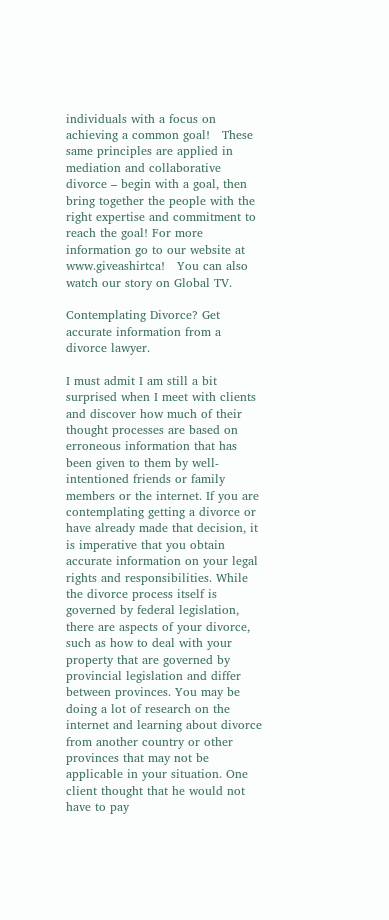individuals with a focus on achieving a common goal!   These same principles are applied in mediation and collaborative divorce – begin with a goal, then bring together the people with the right expertise and commitment to reach the goal! For more information go to our website at   www.giveashirtca!   You can also watch our story on Global TV.

Contemplating Divorce? Get accurate information from a divorce lawyer.

I must admit I am still a bit surprised when I meet with clients and discover how much of their thought processes are based on erroneous information that has been given to them by well-intentioned friends or family members or the internet. If you are contemplating getting a divorce or have already made that decision, it is imperative that you obtain accurate information on your legal rights and responsibilities. While the divorce process itself is governed by federal legislation, there are aspects of your divorce, such as how to deal with your property that are governed by provincial legislation and differ between provinces. You may be doing a lot of research on the internet and learning about divorce from another country or other provinces that may not be applicable in your situation. One client thought that he would not have to pay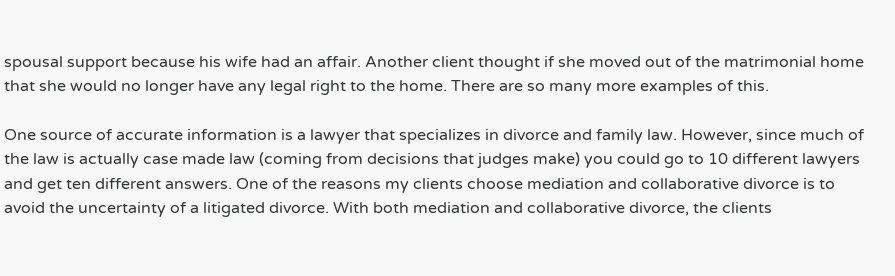spousal support because his wife had an affair. Another client thought if she moved out of the matrimonial home that she would no longer have any legal right to the home. There are so many more examples of this.

One source of accurate information is a lawyer that specializes in divorce and family law. However, since much of the law is actually case made law (coming from decisions that judges make) you could go to 10 different lawyers and get ten different answers. One of the reasons my clients choose mediation and collaborative divorce is to avoid the uncertainty of a litigated divorce. With both mediation and collaborative divorce, the clients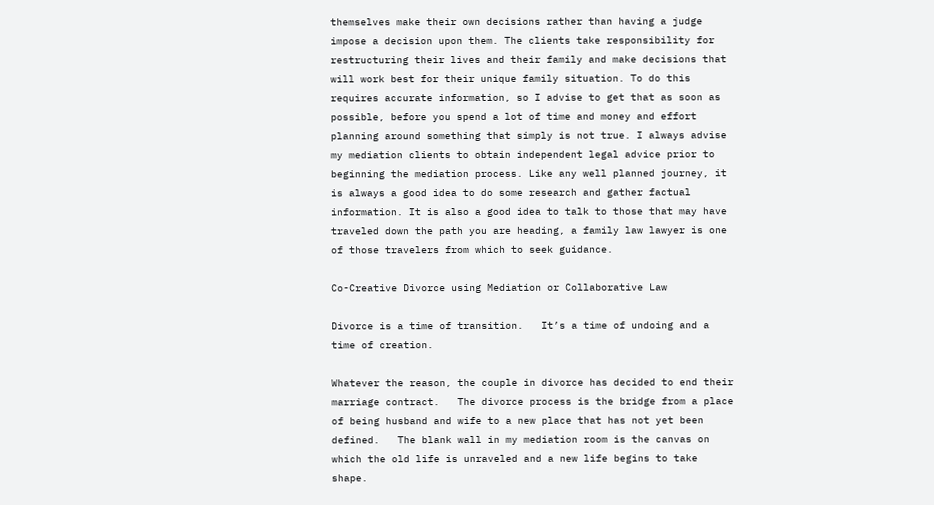themselves make their own decisions rather than having a judge impose a decision upon them. The clients take responsibility for restructuring their lives and their family and make decisions that will work best for their unique family situation. To do this requires accurate information, so I advise to get that as soon as possible, before you spend a lot of time and money and effort planning around something that simply is not true. I always advise my mediation clients to obtain independent legal advice prior to beginning the mediation process. Like any well planned journey, it is always a good idea to do some research and gather factual information. It is also a good idea to talk to those that may have traveled down the path you are heading, a family law lawyer is one of those travelers from which to seek guidance.

Co-Creative Divorce using Mediation or Collaborative Law

Divorce is a time of transition.   It’s a time of undoing and a time of creation.

Whatever the reason, the couple in divorce has decided to end their marriage contract.   The divorce process is the bridge from a place of being husband and wife to a new place that has not yet been defined.   The blank wall in my mediation room is the canvas on which the old life is unraveled and a new life begins to take shape.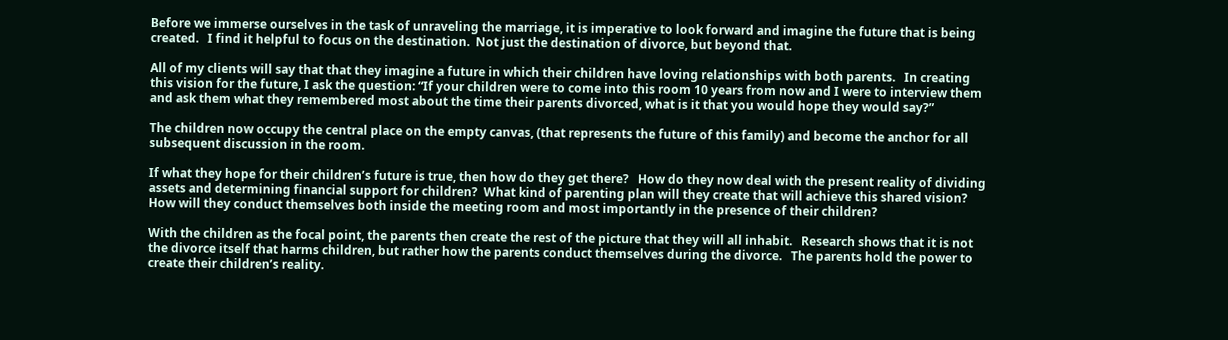Before we immerse ourselves in the task of unraveling the marriage, it is imperative to look forward and imagine the future that is being created.   I find it helpful to focus on the destination.  Not just the destination of divorce, but beyond that.

All of my clients will say that that they imagine a future in which their children have loving relationships with both parents.   In creating this vision for the future, I ask the question: “If your children were to come into this room 10 years from now and I were to interview them and ask them what they remembered most about the time their parents divorced, what is it that you would hope they would say?”

The children now occupy the central place on the empty canvas, (that represents the future of this family) and become the anchor for all subsequent discussion in the room.

If what they hope for their children’s future is true, then how do they get there?   How do they now deal with the present reality of dividing assets and determining financial support for children?  What kind of parenting plan will they create that will achieve this shared vision?   How will they conduct themselves both inside the meeting room and most importantly in the presence of their children?

With the children as the focal point, the parents then create the rest of the picture that they will all inhabit.   Research shows that it is not the divorce itself that harms children, but rather how the parents conduct themselves during the divorce.   The parents hold the power to create their children’s reality.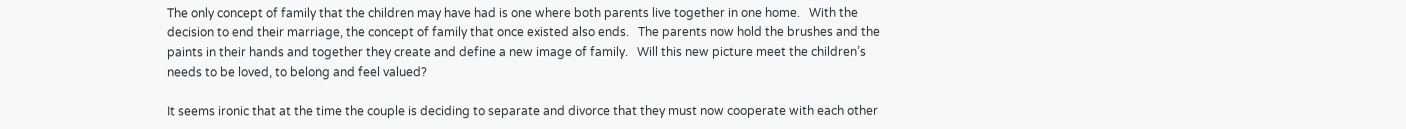The only concept of family that the children may have had is one where both parents live together in one home.   With the decision to end their marriage, the concept of family that once existed also ends.   The parents now hold the brushes and the paints in their hands and together they create and define a new image of family.   Will this new picture meet the children’s needs to be loved, to belong and feel valued?

It seems ironic that at the time the couple is deciding to separate and divorce that they must now cooperate with each other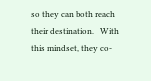so they can both reach their destination.   With this mindset, they co-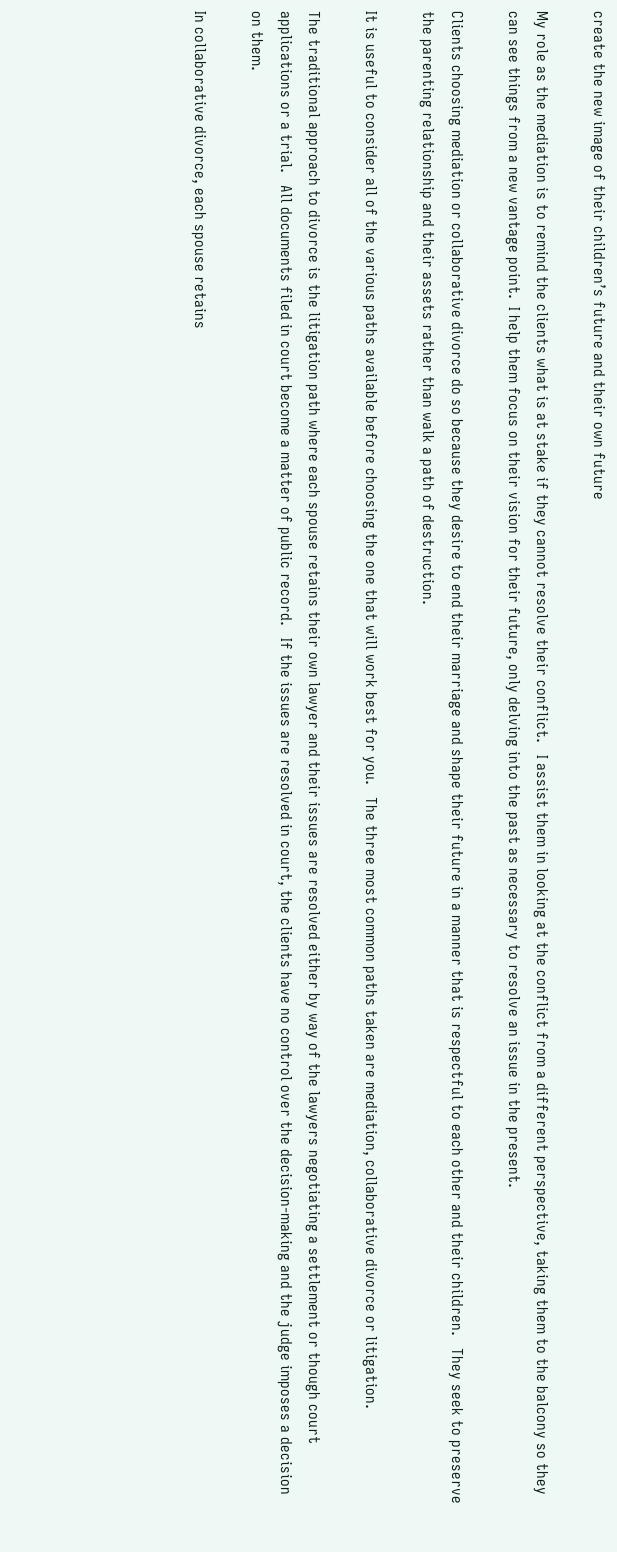create the new image of their children’s future and their own future

My role as the mediation is to remind the clients what is at stake if they cannot resolve their conflict.   I assist them in looking at the conflict from a different perspective, taking them to the balcony so they can see things from a new vantage point.  I help them focus on their vision for their future, only delving into the past as necessary to resolve an issue in the present.

Clients choosing mediation or collaborative divorce do so because they desire to end their marriage and shape their future in a manner that is respectful to each other and their children.   They seek to preserve the parenting relationship and their assets rather than walk a path of destruction.

It is useful to consider all of the various paths available before choosing the one that will work best for you.   The three most common paths taken are mediation, collaborative divorce or litigation.

The traditional approach to divorce is the litigation path where each spouse retains their own lawyer and their issues are resolved either by way of the lawyers negotiating a settlement or though court applications or a trial.   All documents filed in court become a matter of public record.   If the issues are resolved in court, the clients have no control over the decision-making and the judge imposes a decision on them.

In collaborative divorce, each spouse retains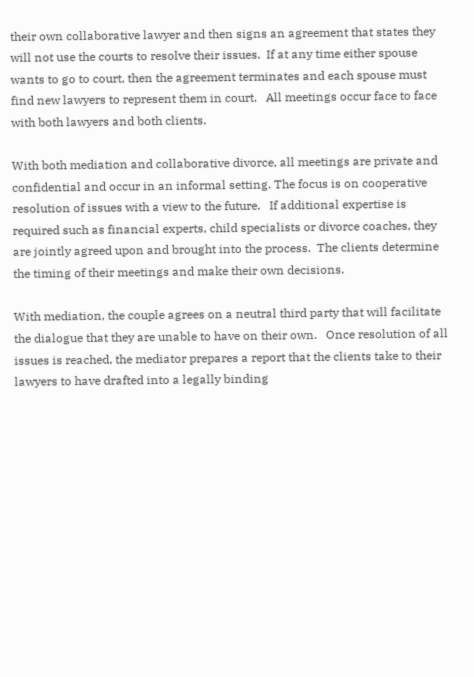their own collaborative lawyer and then signs an agreement that states they will not use the courts to resolve their issues.  If at any time either spouse wants to go to court, then the agreement terminates and each spouse must find new lawyers to represent them in court.   All meetings occur face to face with both lawyers and both clients.

With both mediation and collaborative divorce, all meetings are private and confidential and occur in an informal setting. The focus is on cooperative resolution of issues with a view to the future.   If additional expertise is required such as financial experts, child specialists or divorce coaches, they are jointly agreed upon and brought into the process.  The clients determine the timing of their meetings and make their own decisions.

With mediation, the couple agrees on a neutral third party that will facilitate the dialogue that they are unable to have on their own.   Once resolution of all issues is reached, the mediator prepares a report that the clients take to their lawyers to have drafted into a legally binding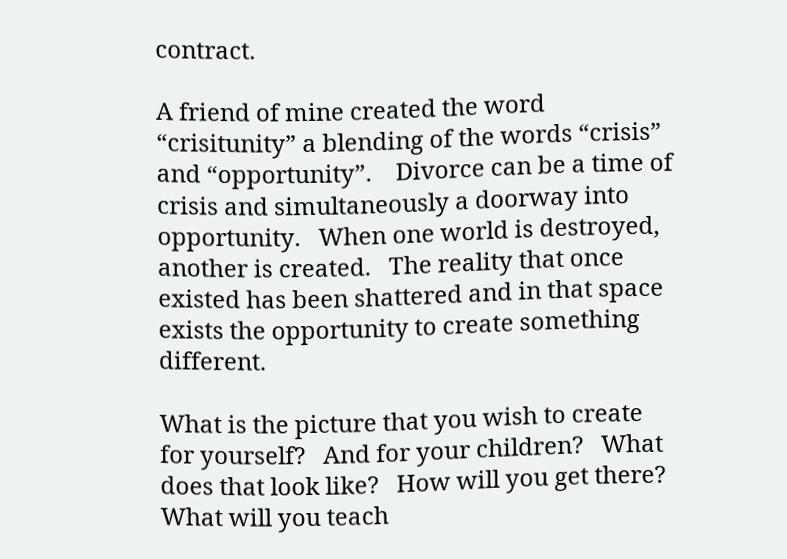contract.

A friend of mine created the word “crisitunity” a blending of the words “crisis” and “opportunity”.    Divorce can be a time of crisis and simultaneously a doorway into opportunity.   When one world is destroyed, another is created.   The reality that once existed has been shattered and in that space exists the opportunity to create something different.

What is the picture that you wish to create for yourself?   And for your children?   What does that look like?   How will you get there? What will you teach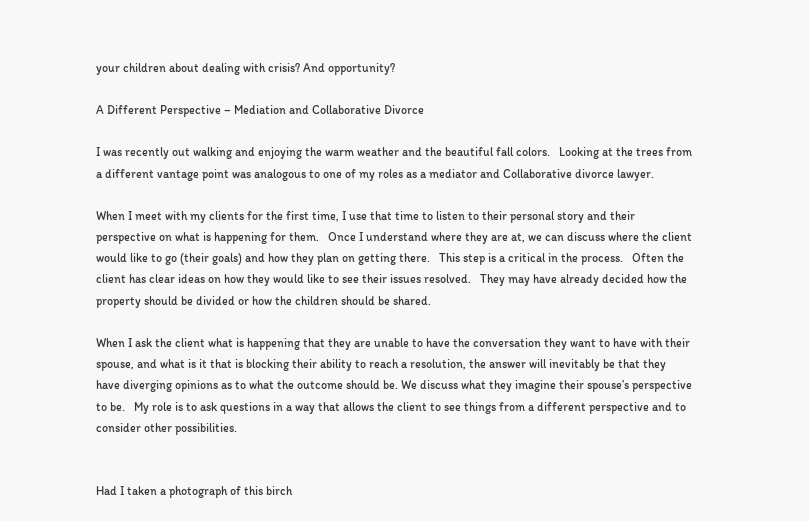your children about dealing with crisis? And opportunity?

A Different Perspective – Mediation and Collaborative Divorce

I was recently out walking and enjoying the warm weather and the beautiful fall colors.   Looking at the trees from a different vantage point was analogous to one of my roles as a mediator and Collaborative divorce lawyer.

When I meet with my clients for the first time, I use that time to listen to their personal story and their perspective on what is happening for them.   Once I understand where they are at, we can discuss where the client would like to go (their goals) and how they plan on getting there.   This step is a critical in the process.   Often the client has clear ideas on how they would like to see their issues resolved.   They may have already decided how the property should be divided or how the children should be shared.

When I ask the client what is happening that they are unable to have the conversation they want to have with their spouse, and what is it that is blocking their ability to reach a resolution, the answer will inevitably be that they have diverging opinions as to what the outcome should be. We discuss what they imagine their spouse’s perspective to be.   My role is to ask questions in a way that allows the client to see things from a different perspective and to consider other possibilities.


Had I taken a photograph of this birch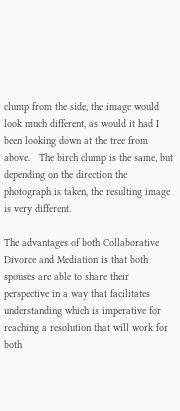clump from the side, the image would look much different, as would it had I been looking down at the tree from above.   The birch clump is the same, but depending on the direction the photograph is taken, the resulting image is very different.

The advantages of both Collaborative Divorce and Mediation is that both spouses are able to share their perspective in a way that facilitates understanding which is imperative for reaching a resolution that will work for both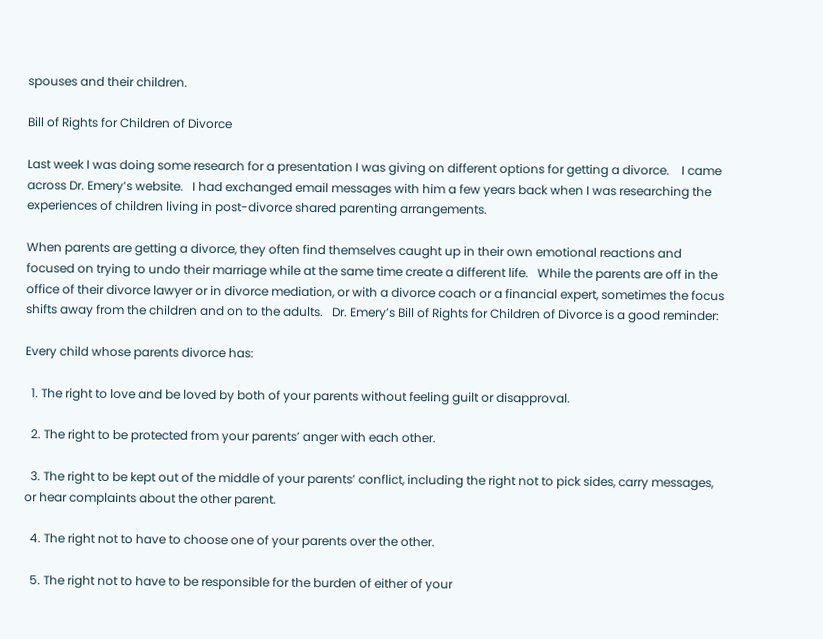spouses and their children.

Bill of Rights for Children of Divorce

Last week I was doing some research for a presentation I was giving on different options for getting a divorce.    I came across Dr. Emery’s website.   I had exchanged email messages with him a few years back when I was researching the experiences of children living in post-divorce shared parenting arrangements.

When parents are getting a divorce, they often find themselves caught up in their own emotional reactions and focused on trying to undo their marriage while at the same time create a different life.   While the parents are off in the office of their divorce lawyer or in divorce mediation, or with a divorce coach or a financial expert, sometimes the focus shifts away from the children and on to the adults.   Dr. Emery’s Bill of Rights for Children of Divorce is a good reminder:

Every child whose parents divorce has:

  1. The right to love and be loved by both of your parents without feeling guilt or disapproval.

  2. The right to be protected from your parents’ anger with each other.

  3. The right to be kept out of the middle of your parents’ conflict, including the right not to pick sides, carry messages, or hear complaints about the other parent.

  4. The right not to have to choose one of your parents over the other.

  5. The right not to have to be responsible for the burden of either of your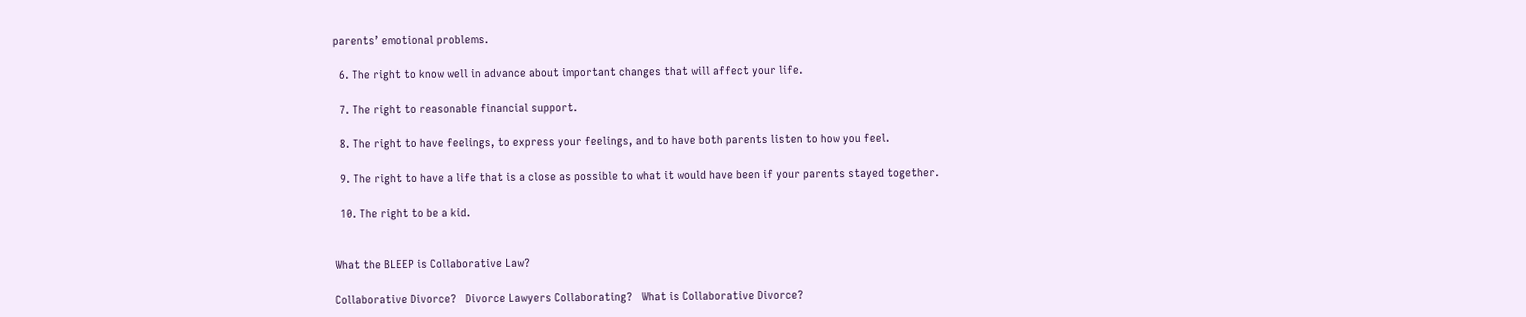parents’ emotional problems.

  6. The right to know well in advance about important changes that will affect your life.

  7. The right to reasonable financial support.

  8. The right to have feelings, to express your feelings, and to have both parents listen to how you feel.

  9. The right to have a life that is a close as possible to what it would have been if your parents stayed together.

  10. The right to be a kid.


What the BLEEP is Collaborative Law?

Collaborative Divorce?   Divorce Lawyers Collaborating?   What is Collaborative Divorce?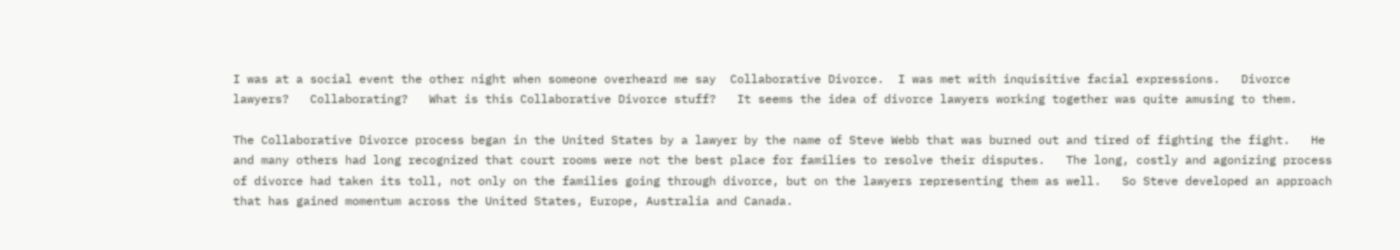I was at a social event the other night when someone overheard me say  Collaborative Divorce.  I was met with inquisitive facial expressions.   Divorce lawyers?   Collaborating?   What is this Collaborative Divorce stuff?   It seems the idea of divorce lawyers working together was quite amusing to them.

The Collaborative Divorce process began in the United States by a lawyer by the name of Steve Webb that was burned out and tired of fighting the fight.   He and many others had long recognized that court rooms were not the best place for families to resolve their disputes.   The long, costly and agonizing process of divorce had taken its toll, not only on the families going through divorce, but on the lawyers representing them as well.   So Steve developed an approach that has gained momentum across the United States, Europe, Australia and Canada.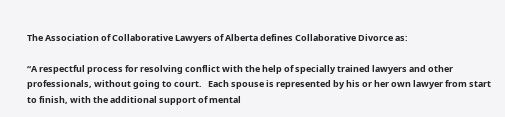The Association of Collaborative Lawyers of Alberta defines Collaborative Divorce as:

“A respectful process for resolving conflict with the help of specially trained lawyers and other professionals, without going to court.   Each spouse is represented by his or her own lawyer from start to finish, with the additional support of mental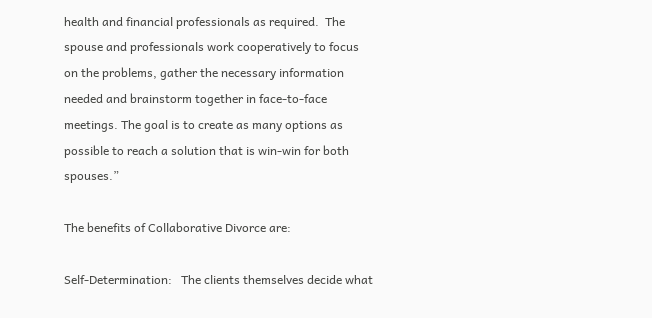health and financial professionals as required.  The spouse and professionals work cooperatively to focus on the problems, gather the necessary information needed and brainstorm together in face-to-face meetings. The goal is to create as many options as possible to reach a solution that is win-win for both spouses.”

The benefits of Collaborative Divorce are:

Self-Determination:   The clients themselves decide what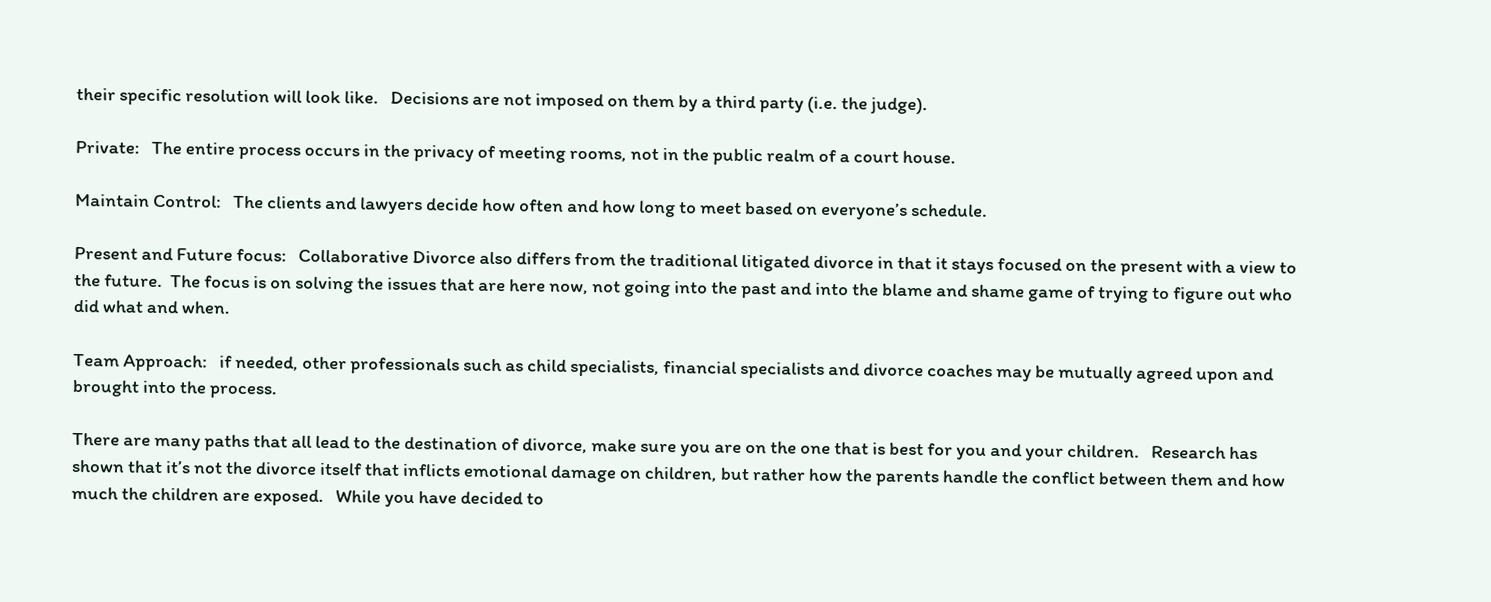their specific resolution will look like.   Decisions are not imposed on them by a third party (i.e. the judge).

Private:   The entire process occurs in the privacy of meeting rooms, not in the public realm of a court house.

Maintain Control:   The clients and lawyers decide how often and how long to meet based on everyone’s schedule.

Present and Future focus:   Collaborative Divorce also differs from the traditional litigated divorce in that it stays focused on the present with a view to the future.  The focus is on solving the issues that are here now, not going into the past and into the blame and shame game of trying to figure out who did what and when.

Team Approach:   if needed, other professionals such as child specialists, financial specialists and divorce coaches may be mutually agreed upon and brought into the process.

There are many paths that all lead to the destination of divorce, make sure you are on the one that is best for you and your children.   Research has shown that it’s not the divorce itself that inflicts emotional damage on children, but rather how the parents handle the conflict between them and how much the children are exposed.   While you have decided to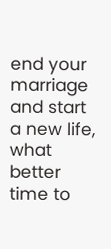end your marriage and start a new life, what better time to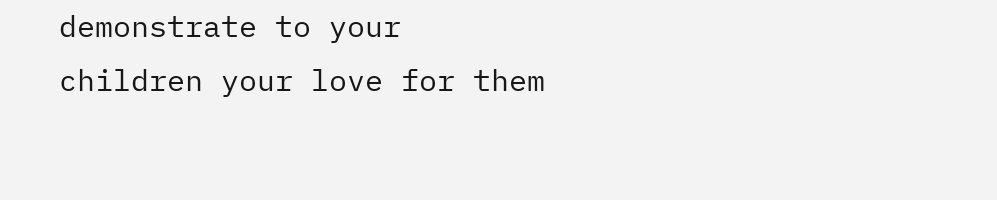demonstrate to your children your love for them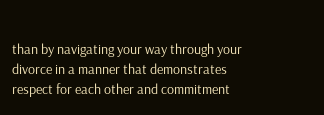than by navigating your way through your divorce in a manner that demonstrates respect for each other and commitment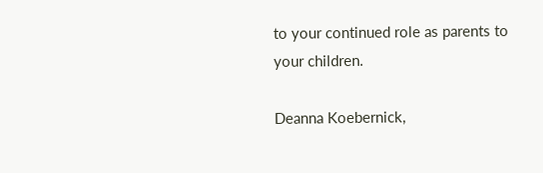to your continued role as parents to your children.

Deanna Koebernick,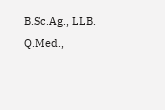B.Sc.Ag., LLB. Q.Med.,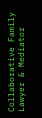Collaborative Family Lawyer & Mediator